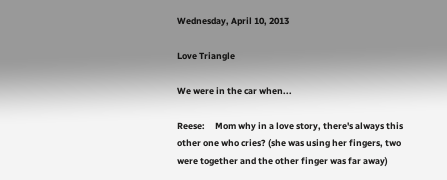Wednesday, April 10, 2013

Love Triangle

We were in the car when...

Reese:     Mom why in a love story, there's always this other one who cries? (she was using her fingers, two were together and the other finger was far away)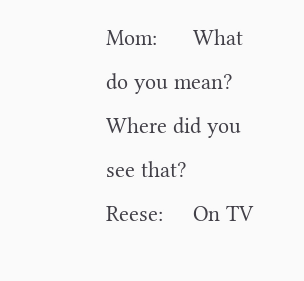Mom:      What do you mean?  Where did you see that?
Reese:     On TV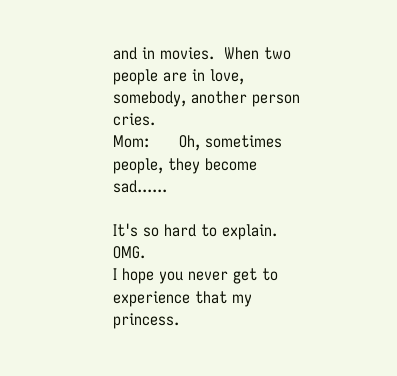and in movies.  When two people are in love, somebody, another person cries.
Mom:      Oh, sometimes people, they become sad......

It's so hard to explain. OMG.
I hope you never get to experience that my princess.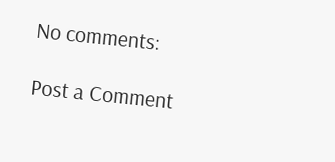No comments:

Post a Comment